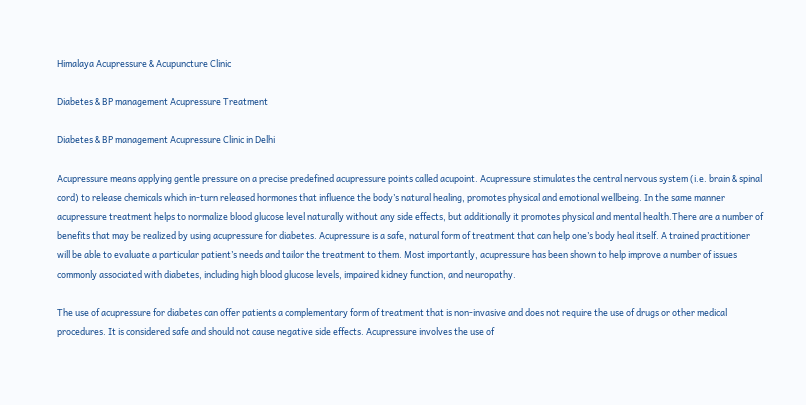Himalaya Acupressure & Acupuncture Clinic

Diabetes & BP management Acupressure Treatment

Diabetes & BP management Acupressure Clinic in Delhi

Acupressure means applying gentle pressure on a precise predefined acupressure points called acupoint. Acupressure stimulates the central nervous system (i.e. brain & spinal cord) to release chemicals which in-turn released hormones that influence the body’s natural healing, promotes physical and emotional wellbeing. In the same manner acupressure treatment helps to normalize blood glucose level naturally without any side effects, but additionally it promotes physical and mental health.There are a number of benefits that may be realized by using acupressure for diabetes. Acupressure is a safe, natural form of treatment that can help one’s body heal itself. A trained practitioner will be able to evaluate a particular patient’s needs and tailor the treatment to them. Most importantly, acupressure has been shown to help improve a number of issues commonly associated with diabetes, including high blood glucose levels, impaired kidney function, and neuropathy.

The use of acupressure for diabetes can offer patients a complementary form of treatment that is non-invasive and does not require the use of drugs or other medical procedures. It is considered safe and should not cause negative side effects. Acupressure involves the use of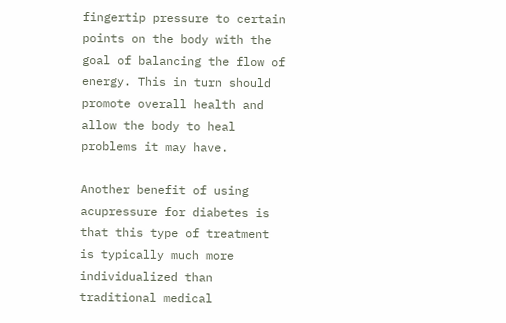fingertip pressure to certain points on the body with the goal of balancing the flow of energy. This in turn should promote overall health and allow the body to heal problems it may have.

Another benefit of using acupressure for diabetes is that this type of treatment is typically much more individualized than traditional medical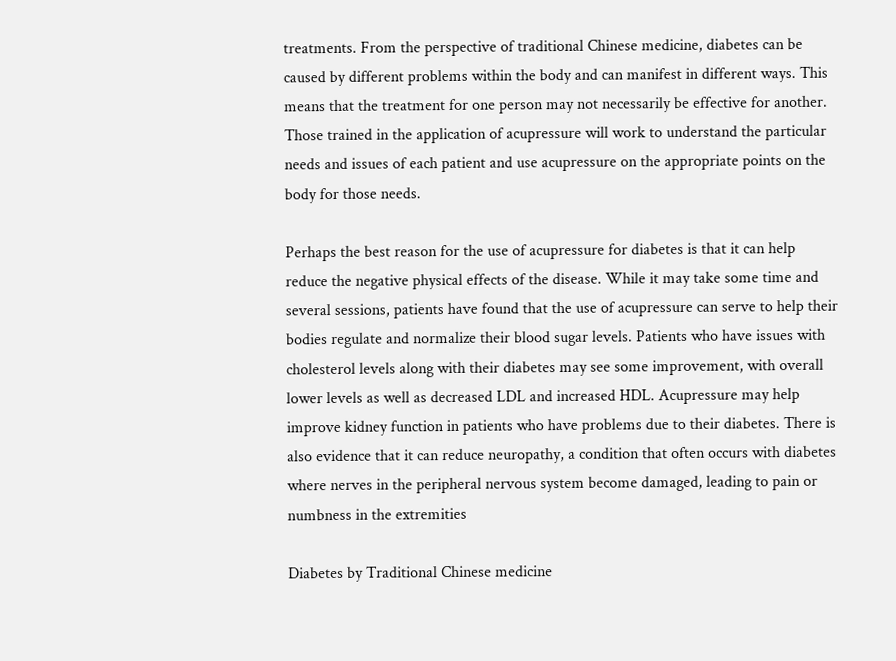treatments. From the perspective of traditional Chinese medicine, diabetes can be caused by different problems within the body and can manifest in different ways. This means that the treatment for one person may not necessarily be effective for another. Those trained in the application of acupressure will work to understand the particular needs and issues of each patient and use acupressure on the appropriate points on the body for those needs.

Perhaps the best reason for the use of acupressure for diabetes is that it can help reduce the negative physical effects of the disease. While it may take some time and several sessions, patients have found that the use of acupressure can serve to help their bodies regulate and normalize their blood sugar levels. Patients who have issues with cholesterol levels along with their diabetes may see some improvement, with overall lower levels as well as decreased LDL and increased HDL. Acupressure may help improve kidney function in patients who have problems due to their diabetes. There is also evidence that it can reduce neuropathy, a condition that often occurs with diabetes where nerves in the peripheral nervous system become damaged, leading to pain or numbness in the extremities

Diabetes by Traditional Chinese medicine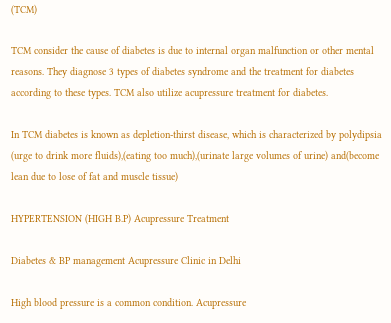(TCM)

TCM consider the cause of diabetes is due to internal organ malfunction or other mental reasons. They diagnose 3 types of diabetes syndrome and the treatment for diabetes according to these types. TCM also utilize acupressure treatment for diabetes.

In TCM diabetes is known as depletion-thirst disease, which is characterized by polydipsia (urge to drink more fluids),(eating too much),(urinate large volumes of urine) and(become lean due to lose of fat and muscle tissue)

HYPERTENSION (HIGH B.P) Acupressure Treatment

Diabetes & BP management Acupressure Clinic in Delhi

High blood pressure is a common condition. Acupressure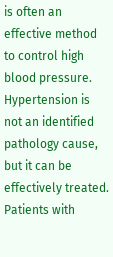is often an effective method to control high blood pressure. Hypertension is not an identified pathology cause, but it can be effectively treated. Patients with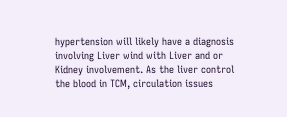hypertension will likely have a diagnosis involving Liver wind with Liver and or Kidney involvement. As the liver control the blood in TCM, circulation issues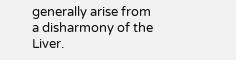generally arise from a disharmony of the Liver.